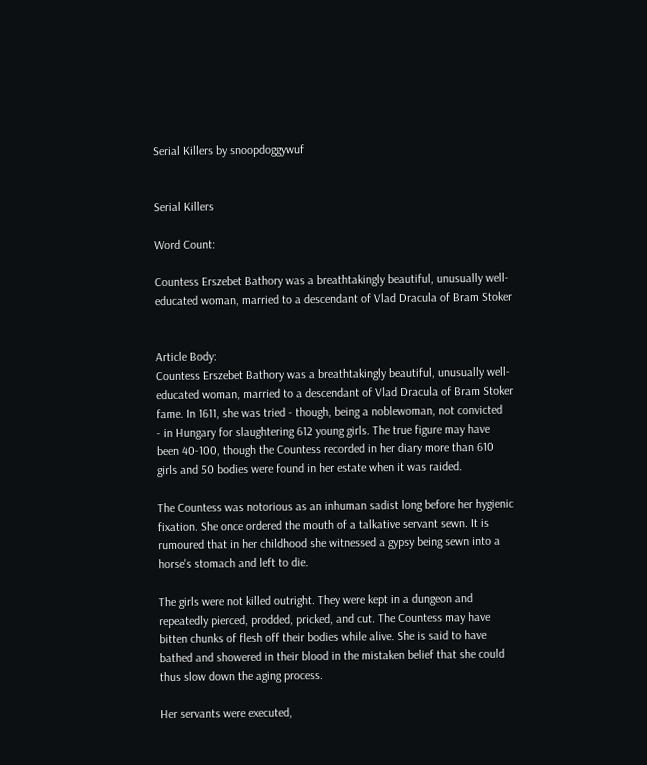Serial Killers by snoopdoggywuf


Serial Killers

Word Count:

Countess Erszebet Bathory was a breathtakingly beautiful, unusually well-
educated woman, married to a descendant of Vlad Dracula of Bram Stoker


Article Body:
Countess Erszebet Bathory was a breathtakingly beautiful, unusually well-
educated woman, married to a descendant of Vlad Dracula of Bram Stoker
fame. In 1611, she was tried - though, being a noblewoman, not convicted
- in Hungary for slaughtering 612 young girls. The true figure may have
been 40-100, though the Countess recorded in her diary more than 610
girls and 50 bodies were found in her estate when it was raided.

The Countess was notorious as an inhuman sadist long before her hygienic
fixation. She once ordered the mouth of a talkative servant sewn. It is
rumoured that in her childhood she witnessed a gypsy being sewn into a
horse's stomach and left to die.

The girls were not killed outright. They were kept in a dungeon and
repeatedly pierced, prodded, pricked, and cut. The Countess may have
bitten chunks of flesh off their bodies while alive. She is said to have
bathed and showered in their blood in the mistaken belief that she could
thus slow down the aging process.

Her servants were executed,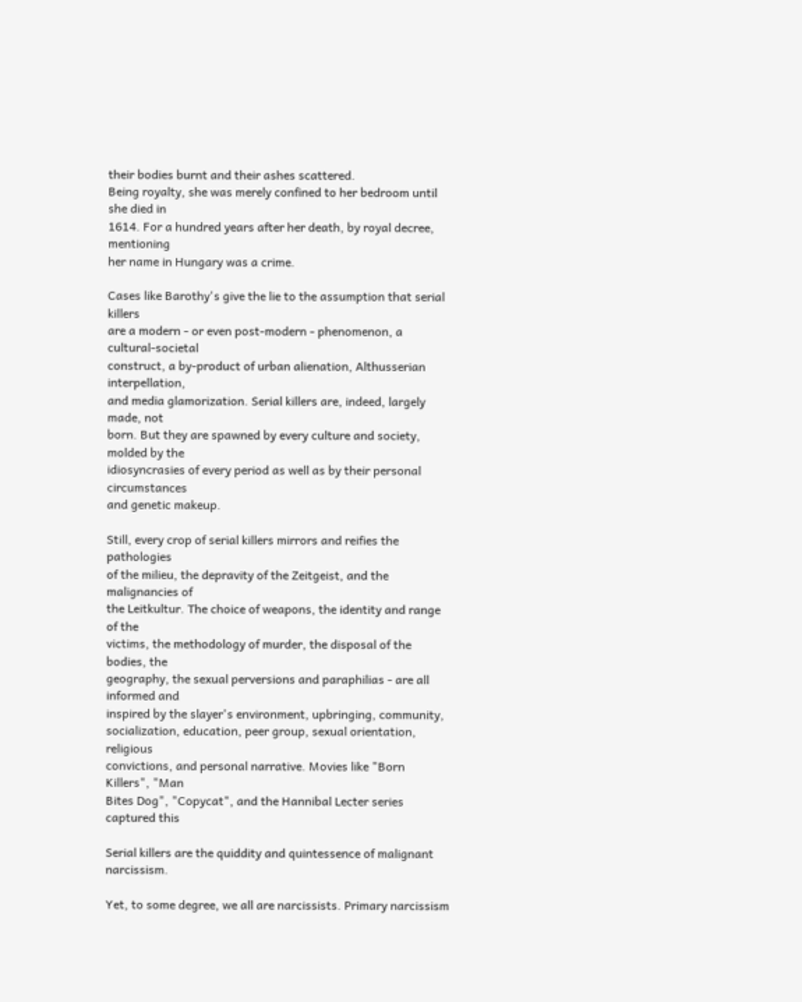their bodies burnt and their ashes scattered.
Being royalty, she was merely confined to her bedroom until she died in
1614. For a hundred years after her death, by royal decree, mentioning
her name in Hungary was a crime.

Cases like Barothy's give the lie to the assumption that serial killers
are a modern - or even post-modern - phenomenon, a cultural-societal
construct, a by-product of urban alienation, Althusserian interpellation,
and media glamorization. Serial killers are, indeed, largely made, not
born. But they are spawned by every culture and society, molded by the
idiosyncrasies of every period as well as by their personal circumstances
and genetic makeup.

Still, every crop of serial killers mirrors and reifies the pathologies
of the milieu, the depravity of the Zeitgeist, and the malignancies of
the Leitkultur. The choice of weapons, the identity and range of the
victims, the methodology of murder, the disposal of the bodies, the
geography, the sexual perversions and paraphilias - are all informed and
inspired by the slayer's environment, upbringing, community,
socialization, education, peer group, sexual orientation, religious
convictions, and personal narrative. Movies like "Born Killers", "Man
Bites Dog", "Copycat", and the Hannibal Lecter series captured this

Serial killers are the quiddity and quintessence of malignant narcissism.

Yet, to some degree, we all are narcissists. Primary narcissism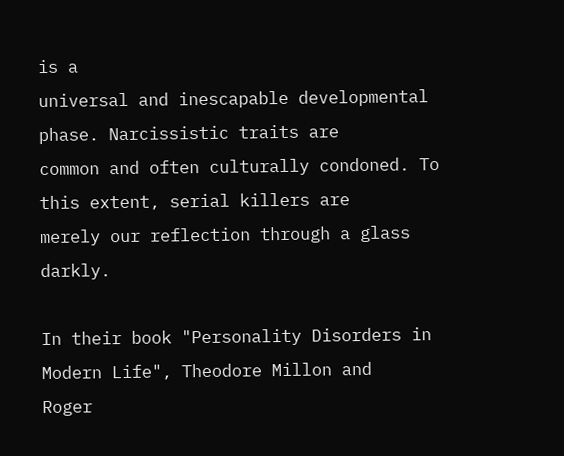is a
universal and inescapable developmental phase. Narcissistic traits are
common and often culturally condoned. To this extent, serial killers are
merely our reflection through a glass darkly.

In their book "Personality Disorders in Modern Life", Theodore Millon and
Roger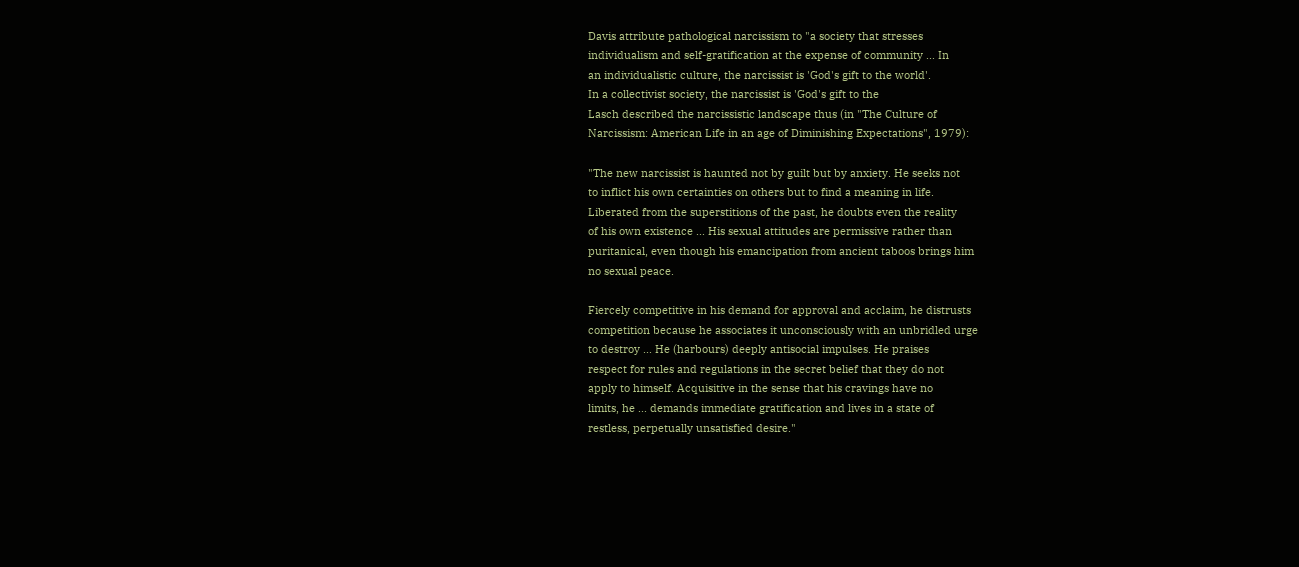Davis attribute pathological narcissism to "a society that stresses
individualism and self-gratification at the expense of community ... In
an individualistic culture, the narcissist is 'God's gift to the world'.
In a collectivist society, the narcissist is 'God's gift to the
Lasch described the narcissistic landscape thus (in "The Culture of
Narcissism: American Life in an age of Diminishing Expectations", 1979):

"The new narcissist is haunted not by guilt but by anxiety. He seeks not
to inflict his own certainties on others but to find a meaning in life.
Liberated from the superstitions of the past, he doubts even the reality
of his own existence ... His sexual attitudes are permissive rather than
puritanical, even though his emancipation from ancient taboos brings him
no sexual peace.

Fiercely competitive in his demand for approval and acclaim, he distrusts
competition because he associates it unconsciously with an unbridled urge
to destroy ... He (harbours) deeply antisocial impulses. He praises
respect for rules and regulations in the secret belief that they do not
apply to himself. Acquisitive in the sense that his cravings have no
limits, he ... demands immediate gratification and lives in a state of
restless, perpetually unsatisfied desire."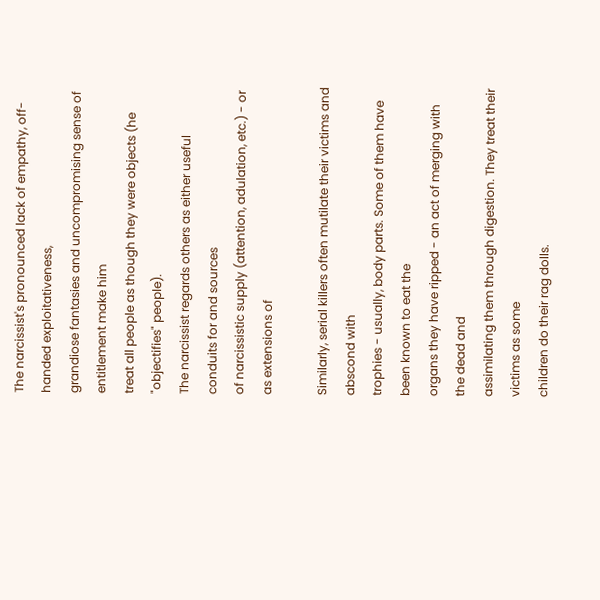The narcissist's pronounced lack of empathy, off-handed exploitativeness,
grandiose fantasies and uncompromising sense of entitlement make him
treat all people as though they were objects (he "objectifies" people).
The narcissist regards others as either useful conduits for and sources
of narcissistic supply (attention, adulation, etc.) - or as extensions of

Similarly, serial killers often mutilate their victims and abscond with
trophies - usually, body parts. Some of them have been known to eat the
organs they have ripped - an act of merging with the dead and
assimilating them through digestion. They treat their victims as some
children do their rag dolls.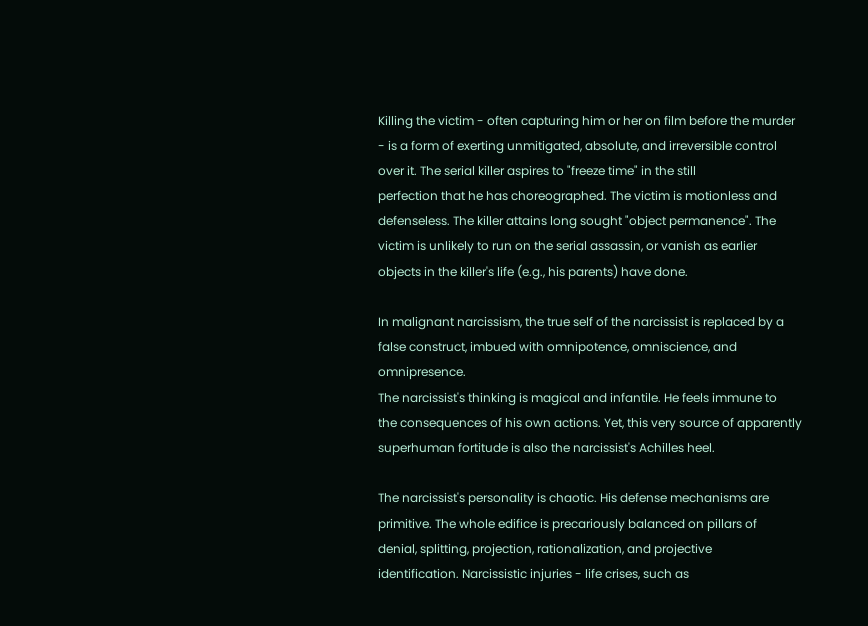Killing the victim - often capturing him or her on film before the murder
- is a form of exerting unmitigated, absolute, and irreversible control
over it. The serial killer aspires to "freeze time" in the still
perfection that he has choreographed. The victim is motionless and
defenseless. The killer attains long sought "object permanence". The
victim is unlikely to run on the serial assassin, or vanish as earlier
objects in the killer's life (e.g., his parents) have done.

In malignant narcissism, the true self of the narcissist is replaced by a
false construct, imbued with omnipotence, omniscience, and omnipresence.
The narcissist's thinking is magical and infantile. He feels immune to
the consequences of his own actions. Yet, this very source of apparently
superhuman fortitude is also the narcissist's Achilles heel.

The narcissist's personality is chaotic. His defense mechanisms are
primitive. The whole edifice is precariously balanced on pillars of
denial, splitting, projection, rationalization, and projective
identification. Narcissistic injuries - life crises, such as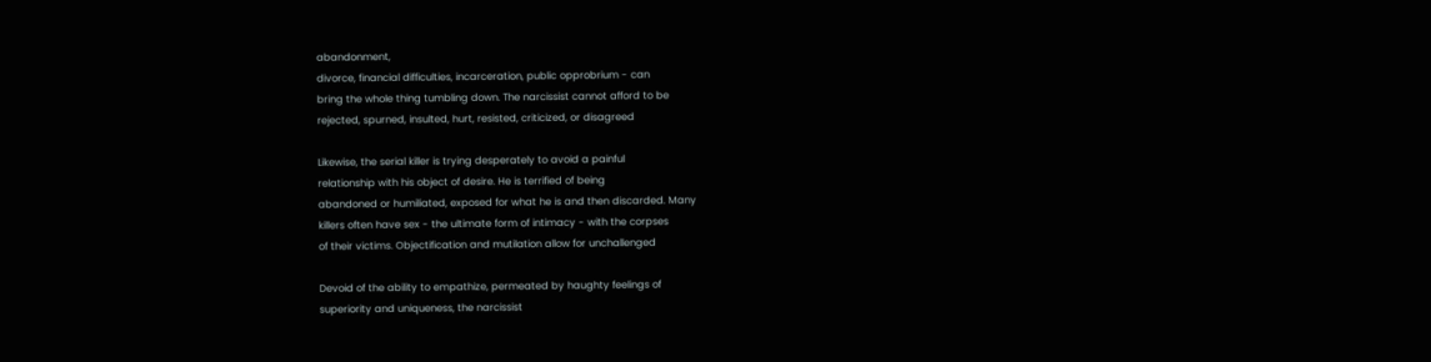abandonment,
divorce, financial difficulties, incarceration, public opprobrium - can
bring the whole thing tumbling down. The narcissist cannot afford to be
rejected, spurned, insulted, hurt, resisted, criticized, or disagreed

Likewise, the serial killer is trying desperately to avoid a painful
relationship with his object of desire. He is terrified of being
abandoned or humiliated, exposed for what he is and then discarded. Many
killers often have sex - the ultimate form of intimacy - with the corpses
of their victims. Objectification and mutilation allow for unchallenged

Devoid of the ability to empathize, permeated by haughty feelings of
superiority and uniqueness, the narcissist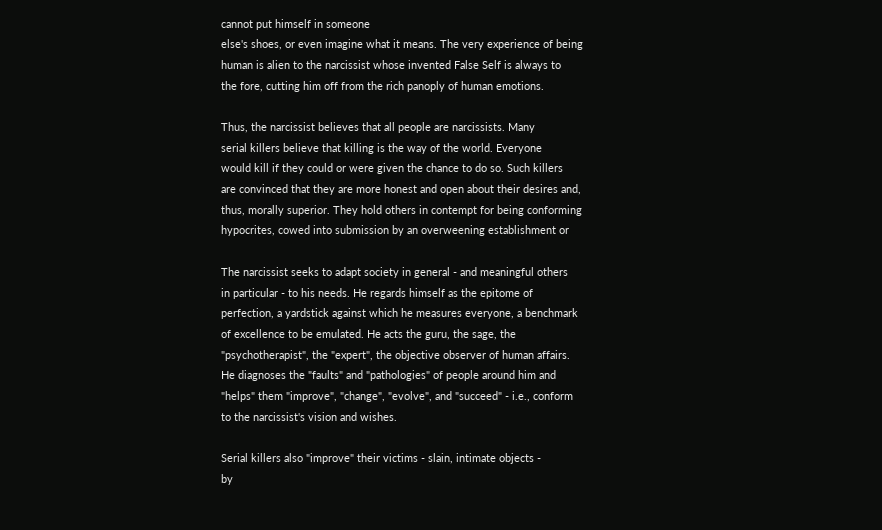cannot put himself in someone
else's shoes, or even imagine what it means. The very experience of being
human is alien to the narcissist whose invented False Self is always to
the fore, cutting him off from the rich panoply of human emotions.

Thus, the narcissist believes that all people are narcissists. Many
serial killers believe that killing is the way of the world. Everyone
would kill if they could or were given the chance to do so. Such killers
are convinced that they are more honest and open about their desires and,
thus, morally superior. They hold others in contempt for being conforming
hypocrites, cowed into submission by an overweening establishment or

The narcissist seeks to adapt society in general - and meaningful others
in particular - to his needs. He regards himself as the epitome of
perfection, a yardstick against which he measures everyone, a benchmark
of excellence to be emulated. He acts the guru, the sage, the
"psychotherapist", the "expert", the objective observer of human affairs.
He diagnoses the "faults" and "pathologies" of people around him and
"helps" them "improve", "change", "evolve", and "succeed" - i.e., conform
to the narcissist's vision and wishes.

Serial killers also "improve" their victims - slain, intimate objects -
by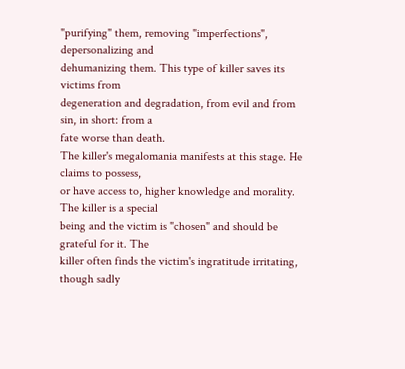"purifying" them, removing "imperfections", depersonalizing and
dehumanizing them. This type of killer saves its victims from
degeneration and degradation, from evil and from sin, in short: from a
fate worse than death.
The killer's megalomania manifests at this stage. He claims to possess,
or have access to, higher knowledge and morality. The killer is a special
being and the victim is "chosen" and should be grateful for it. The
killer often finds the victim's ingratitude irritating, though sadly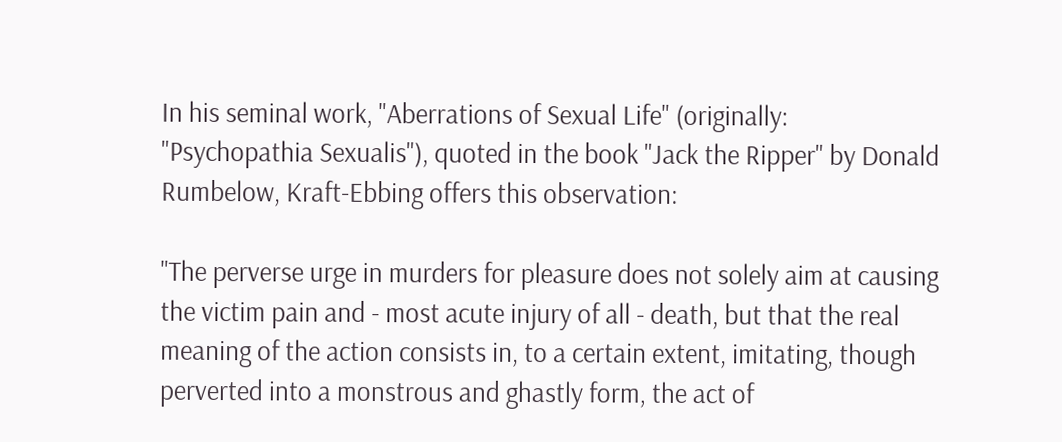In his seminal work, "Aberrations of Sexual Life" (originally:
"Psychopathia Sexualis"), quoted in the book "Jack the Ripper" by Donald
Rumbelow, Kraft-Ebbing offers this observation:

"The perverse urge in murders for pleasure does not solely aim at causing
the victim pain and - most acute injury of all - death, but that the real
meaning of the action consists in, to a certain extent, imitating, though
perverted into a monstrous and ghastly form, the act of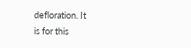defloration. It
is for this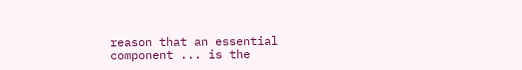reason that an essential component ... is the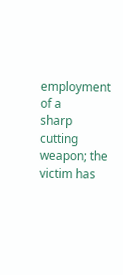employment of a
sharp cutting weapon; the victim has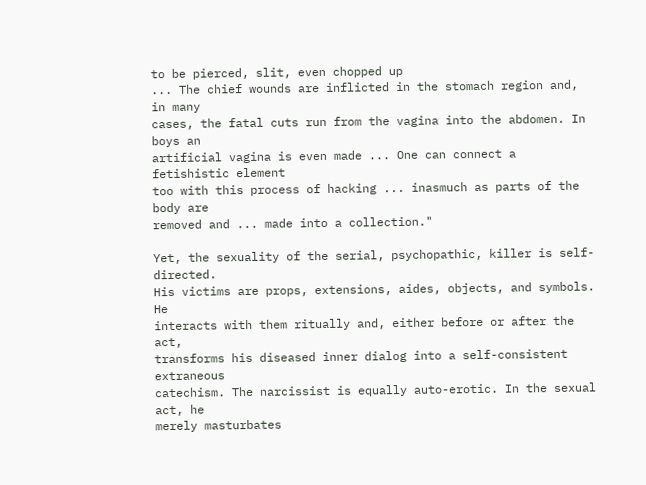to be pierced, slit, even chopped up
... The chief wounds are inflicted in the stomach region and, in many
cases, the fatal cuts run from the vagina into the abdomen. In boys an
artificial vagina is even made ... One can connect a fetishistic element
too with this process of hacking ... inasmuch as parts of the body are
removed and ... made into a collection."

Yet, the sexuality of the serial, psychopathic, killer is self-directed.
His victims are props, extensions, aides, objects, and symbols. He
interacts with them ritually and, either before or after the act,
transforms his diseased inner dialog into a self-consistent extraneous
catechism. The narcissist is equally auto-erotic. In the sexual act, he
merely masturbates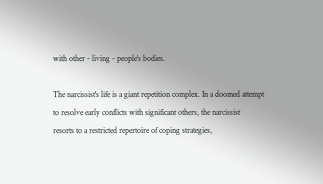with other - living - people's bodies.

The narcissist's life is a giant repetition complex. In a doomed attempt
to resolve early conflicts with significant others, the narcissist
resorts to a restricted repertoire of coping strategies,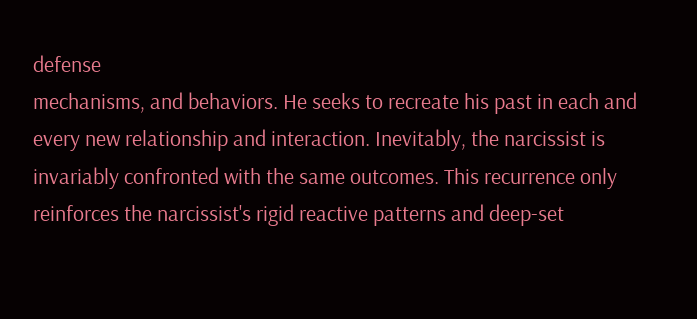defense
mechanisms, and behaviors. He seeks to recreate his past in each and
every new relationship and interaction. Inevitably, the narcissist is
invariably confronted with the same outcomes. This recurrence only
reinforces the narcissist's rigid reactive patterns and deep-set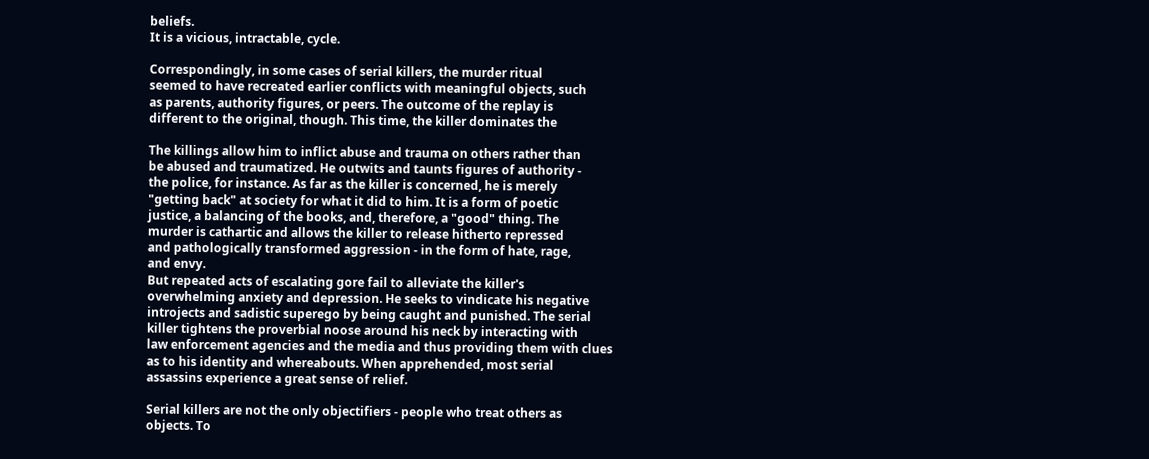beliefs.
It is a vicious, intractable, cycle.

Correspondingly, in some cases of serial killers, the murder ritual
seemed to have recreated earlier conflicts with meaningful objects, such
as parents, authority figures, or peers. The outcome of the replay is
different to the original, though. This time, the killer dominates the

The killings allow him to inflict abuse and trauma on others rather than
be abused and traumatized. He outwits and taunts figures of authority -
the police, for instance. As far as the killer is concerned, he is merely
"getting back" at society for what it did to him. It is a form of poetic
justice, a balancing of the books, and, therefore, a "good" thing. The
murder is cathartic and allows the killer to release hitherto repressed
and pathologically transformed aggression - in the form of hate, rage,
and envy.
But repeated acts of escalating gore fail to alleviate the killer's
overwhelming anxiety and depression. He seeks to vindicate his negative
introjects and sadistic superego by being caught and punished. The serial
killer tightens the proverbial noose around his neck by interacting with
law enforcement agencies and the media and thus providing them with clues
as to his identity and whereabouts. When apprehended, most serial
assassins experience a great sense of relief.

Serial killers are not the only objectifiers - people who treat others as
objects. To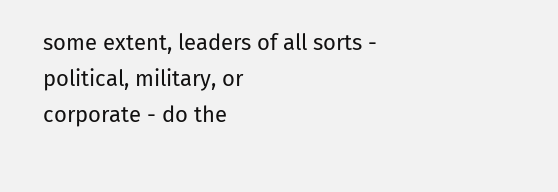some extent, leaders of all sorts - political, military, or
corporate - do the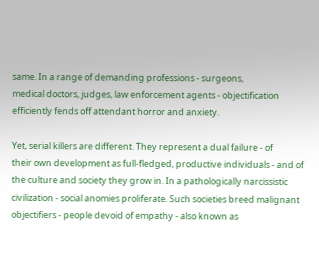same. In a range of demanding professions - surgeons,
medical doctors, judges, law enforcement agents - objectification
efficiently fends off attendant horror and anxiety.

Yet, serial killers are different. They represent a dual failure - of
their own development as full-fledged, productive individuals - and of
the culture and society they grow in. In a pathologically narcissistic
civilization - social anomies proliferate. Such societies breed malignant
objectifiers - people devoid of empathy - also known as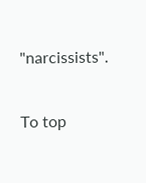"narcissists".

To top